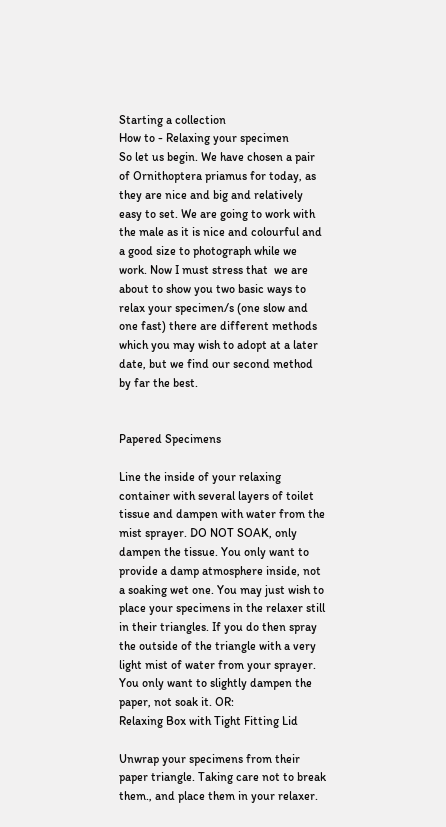Starting a collection
How to - Relaxing your specimen
So let us begin. We have chosen a pair of Ornithoptera priamus for today, as they are nice and big and relatively easy to set. We are going to work with the male as it is nice and colourful and a good size to photograph while we work. Now I must stress that  we are about to show you two basic ways to relax your specimen/s (one slow and one fast) there are different methods which you may wish to adopt at a later date, but we find our second method by far the best.


Papered Specimens

Line the inside of your relaxing container with several layers of toilet tissue and dampen with water from the mist sprayer. DO NOT SOAK, only dampen the tissue. You only want to provide a damp atmosphere inside, not a soaking wet one. You may just wish to place your specimens in the relaxer still in their triangles. If you do then spray the outside of the triangle with a very light mist of water from your sprayer. You only want to slightly dampen the paper, not soak it. OR:
Relaxing Box with Tight Fitting Lid

Unwrap your specimens from their paper triangle. Taking care not to break them., and place them in your relaxer.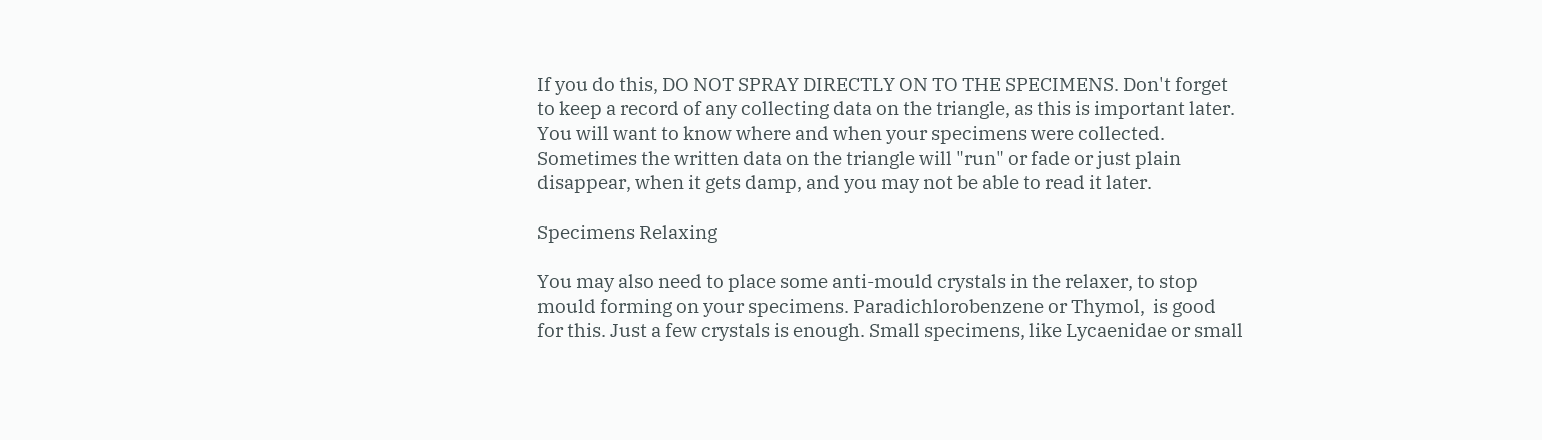If you do this, DO NOT SPRAY DIRECTLY ON TO THE SPECIMENS. Don't forget to keep a record of any collecting data on the triangle, as this is important later. You will want to know where and when your specimens were collected. Sometimes the written data on the triangle will "run" or fade or just plain disappear, when it gets damp, and you may not be able to read it later.

Specimens Relaxing

You may also need to place some anti-mould crystals in the relaxer, to stop mould forming on your specimens. Paradichlorobenzene or Thymol,  is good for this. Just a few crystals is enough. Small specimens, like Lycaenidae or small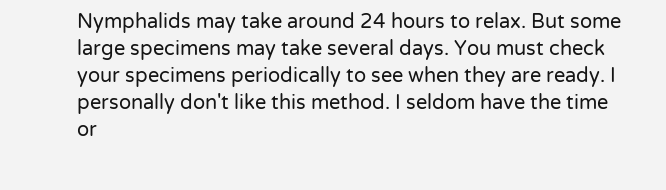Nymphalids may take around 24 hours to relax. But some large specimens may take several days. You must check your specimens periodically to see when they are ready. I personally don't like this method. I seldom have the time or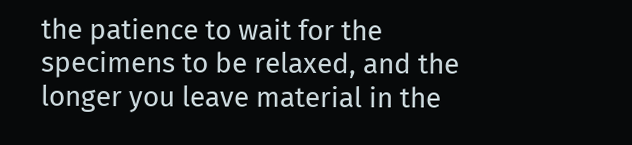the patience to wait for the specimens to be relaxed, and the longer you leave material in the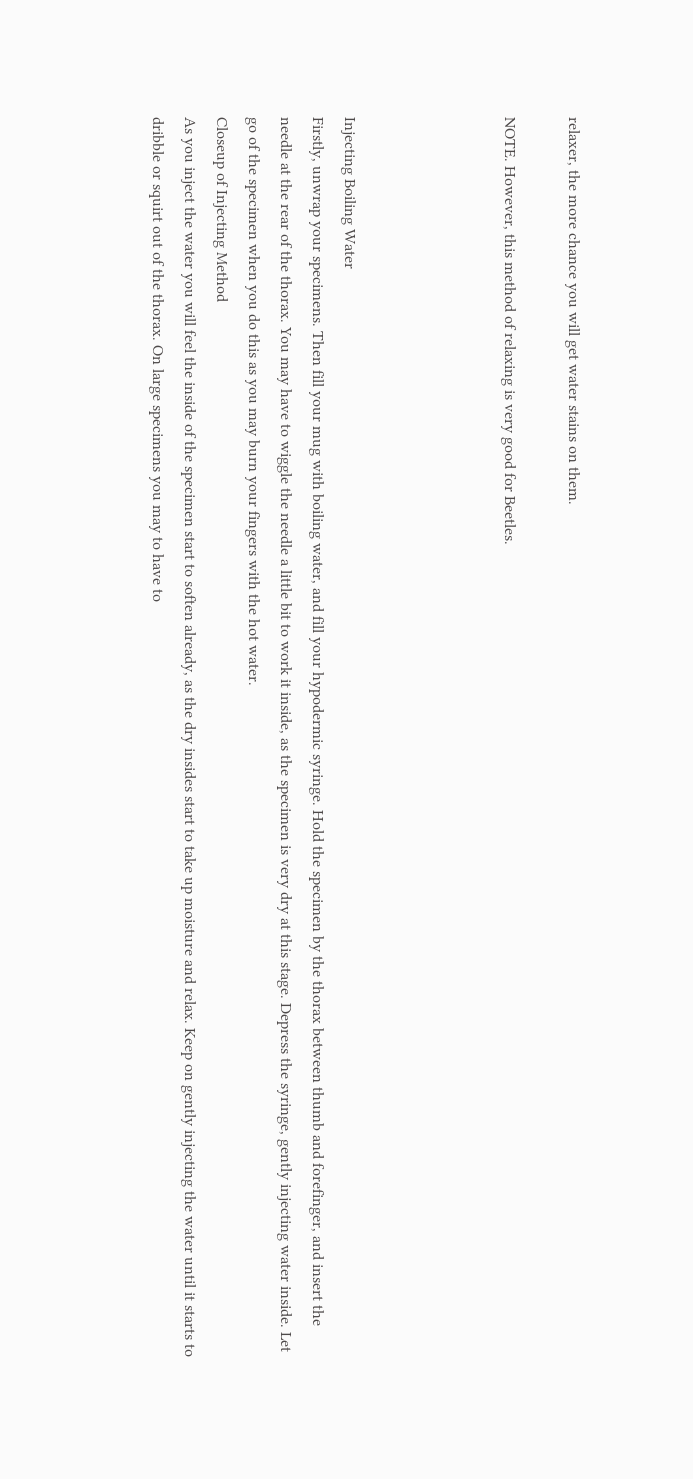relaxer, the more chance you will get water stains on them.

NOTE. However, this method of relaxing is very good for Beetles.




Injecting Boiling Water
Firstly, unwrap your specimens. Then fill your mug with boiling water, and fill your hypodermic syringe. Hold the specimen by the thorax between thumb and forefinger, and insert the needle at the rear of the thorax. You may have to wiggle the needle a little bit to work it inside, as the specimen is very dry at this stage. Depress the syringe, gently injecting water inside. Let go of the specimen when you do this as you may burn your fingers with the hot water.
Closeup of Injecting Method
As you inject the water you will feel the inside of the specimen start to soften already, as the dry insides start to take up moisture and relax. Keep on gently injecting the water until it starts to dribble or squirt out of the thorax. On large specimens you may to have to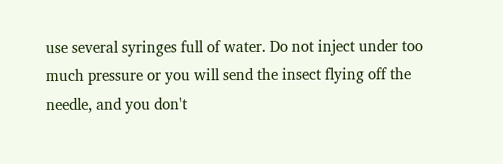use several syringes full of water. Do not inject under too much pressure or you will send the insect flying off the needle, and you don't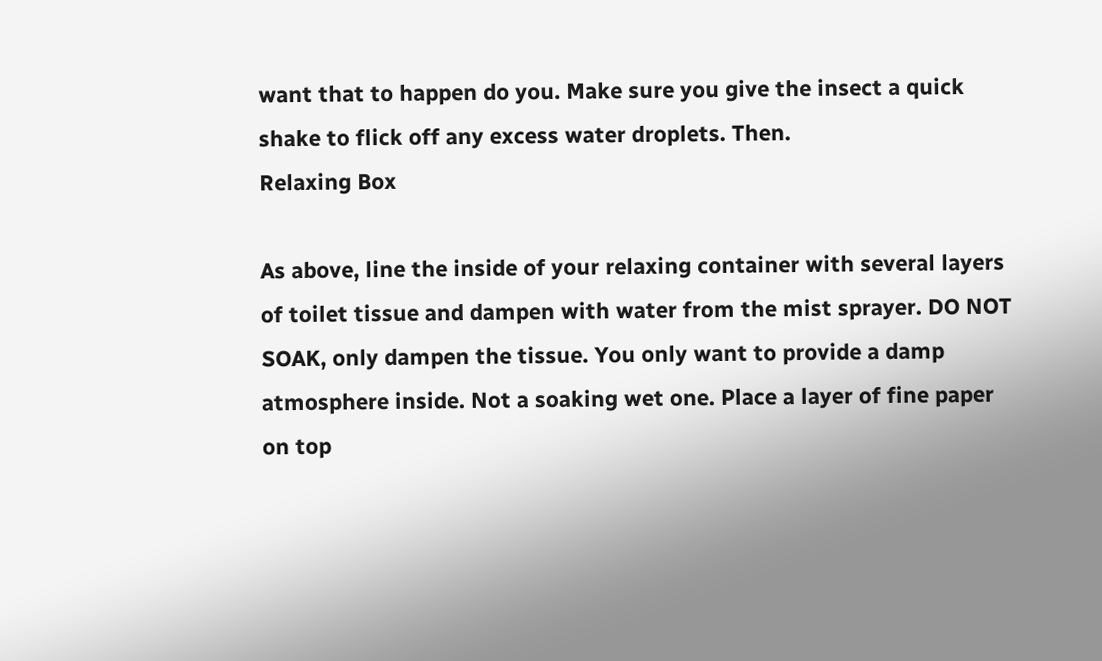want that to happen do you. Make sure you give the insect a quick shake to flick off any excess water droplets. Then.
Relaxing Box

As above, line the inside of your relaxing container with several layers of toilet tissue and dampen with water from the mist sprayer. DO NOT SOAK, only dampen the tissue. You only want to provide a damp atmosphere inside. Not a soaking wet one. Place a layer of fine paper on top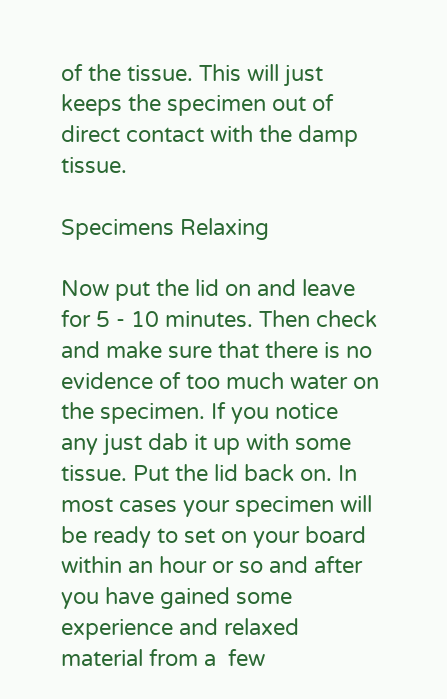of the tissue. This will just keeps the specimen out of direct contact with the damp tissue.

Specimens Relaxing

Now put the lid on and leave for 5 - 10 minutes. Then check and make sure that there is no evidence of too much water on the specimen. If you notice any just dab it up with some tissue. Put the lid back on. In most cases your specimen will be ready to set on your board within an hour or so and after you have gained some experience and relaxed material from a  few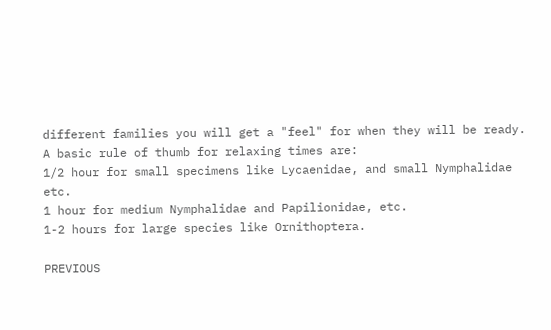different families you will get a "feel" for when they will be ready. A basic rule of thumb for relaxing times are:
1/2 hour for small specimens like Lycaenidae, and small Nymphalidae etc.
1 hour for medium Nymphalidae and Papilionidae, etc.
1-2 hours for large species like Ornithoptera.

PREVIOUS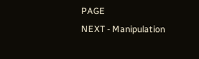PAGE                      NEXT - Manipulation